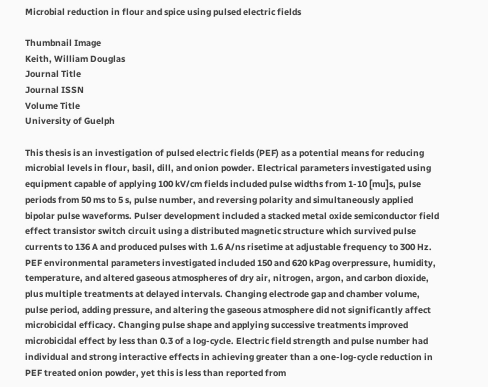Microbial reduction in flour and spice using pulsed electric fields

Thumbnail Image
Keith, William Douglas
Journal Title
Journal ISSN
Volume Title
University of Guelph

This thesis is an investigation of pulsed electric fields (PEF) as a potential means for reducing microbial levels in flour, basil, dill, and onion powder. Electrical parameters investigated using equipment capable of applying 100 kV/cm fields included pulse widths from 1-10 [mu]s, pulse periods from 50 ms to 5 s, pulse number, and reversing polarity and simultaneously applied bipolar pulse waveforms. Pulser development included a stacked metal oxide semiconductor field effect transistor switch circuit using a distributed magnetic structure which survived pulse currents to 136 A and produced pulses with 1.6 A/ns risetime at adjustable frequency to 300 Hz. PEF environmental parameters investigated included 150 and 620 kPag overpressure, humidity, temperature, and altered gaseous atmospheres of dry air, nitrogen, argon, and carbon dioxide, plus multiple treatments at delayed intervals. Changing electrode gap and chamber volume, pulse period, adding pressure, and altering the gaseous atmosphere did not significantly affect microbicidal efficacy. Changing pulse shape and applying successive treatments improved microbicidal effect by less than 0.3 of a log-cycle. Electric field strength and pulse number had individual and strong interactive effects in achieving greater than a one-log-cycle reduction in PEF treated onion powder, yet this is less than reported from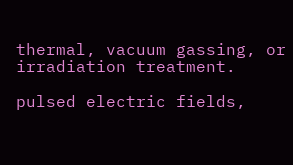thermal, vacuum gassing, or irradiation treatment.

pulsed electric fields,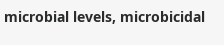microbial levels, microbicidal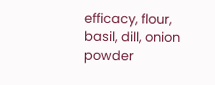efficacy, flour, basil, dill, onion powder